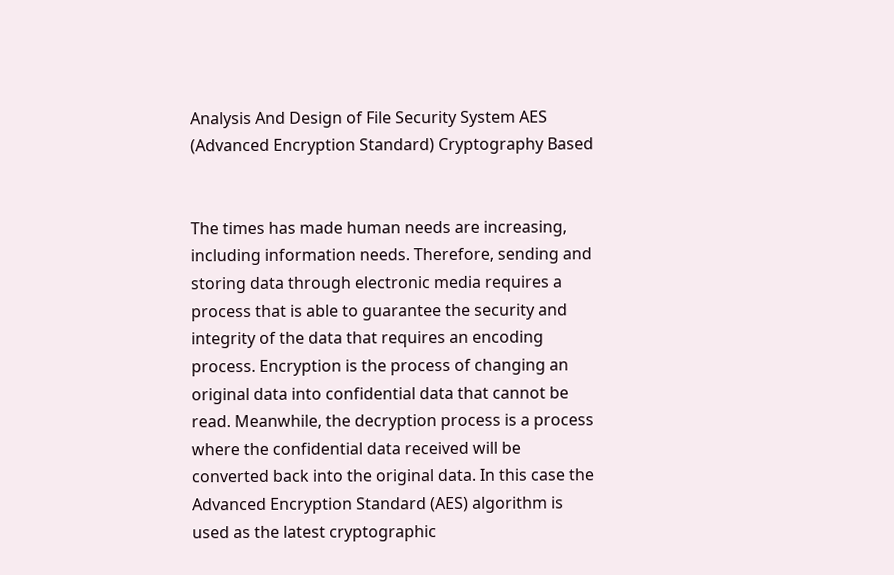Analysis And Design of File Security System AES (Advanced Encryption Standard) Cryptography Based


The times has made human needs are increasing, including information needs. Therefore, sending and storing data through electronic media requires a process that is able to guarantee the security and integrity of the data that requires an encoding process. Encryption is the process of changing an original data into confidential data that cannot be read. Meanwhile, the decryption process is a process where the confidential data received will be converted back into the original data. In this case the Advanced Encryption Standard (AES) algorithm is used as the latest cryptographic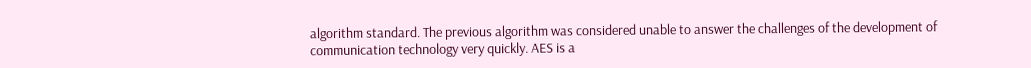algorithm standard. The previous algorithm was considered unable to answer the challenges of the development of communication technology very quickly. AES is a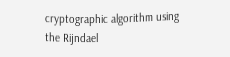cryptographic algorithm using the Rijndael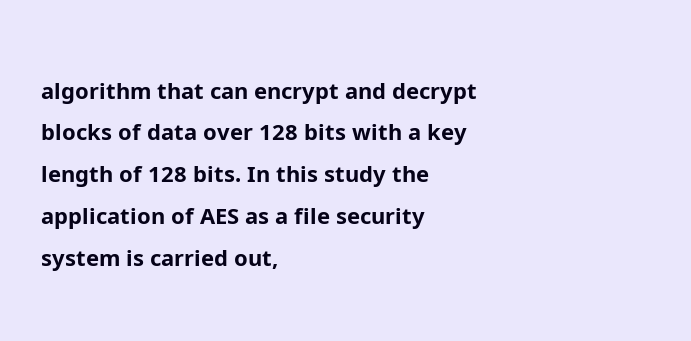algorithm that can encrypt and decrypt blocks of data over 128 bits with a key length of 128 bits. In this study the application of AES as a file security system is carried out,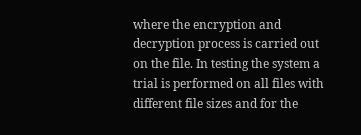where the encryption and decryption process is carried out on the file. In testing the system a trial is performed on all files with different file sizes and for the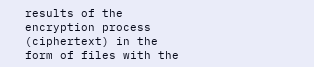results of the encryption process (ciphertext) in the form of files with the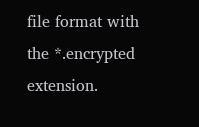file format with the *.encrypted extension.